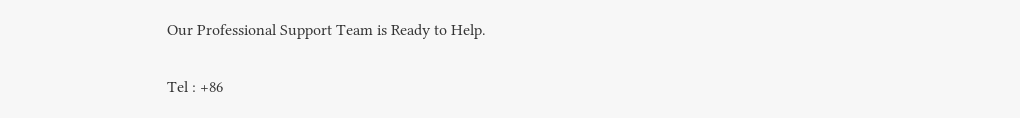Our Professional Support Team is Ready to Help.

Tel : +86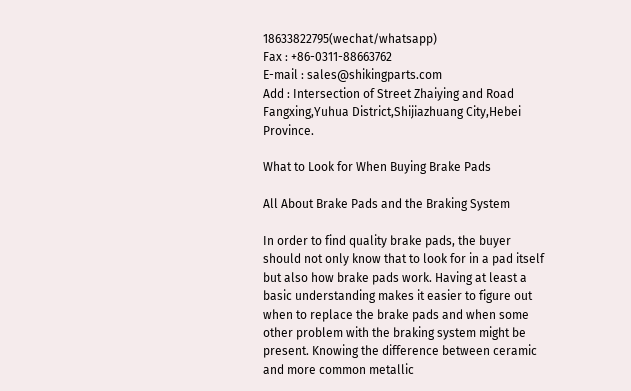18633822795(wechat/whatsapp)
Fax : +86-0311-88663762
E-mail : sales@shikingparts.com
Add : Intersection of Street Zhaiying and Road Fangxing,Yuhua District,Shijiazhuang City,Hebei Province.

What to Look for When Buying Brake Pads

All About Brake Pads and the Braking System

In order to find quality brake pads, the buyer should not only know that to look for in a pad itself but also how brake pads work. Having at least a basic understanding makes it easier to figure out when to replace the brake pads and when some other problem with the braking system might be present. Knowing the difference between ceramic and more common metallic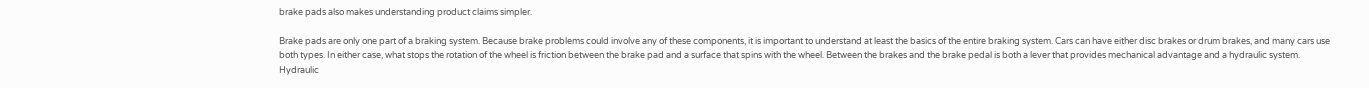brake pads also makes understanding product claims simpler.

Brake pads are only one part of a braking system. Because brake problems could involve any of these components, it is important to understand at least the basics of the entire braking system. Cars can have either disc brakes or drum brakes, and many cars use both types. In either case, what stops the rotation of the wheel is friction between the brake pad and a surface that spins with the wheel. Between the brakes and the brake pedal is both a lever that provides mechanical advantage and a hydraulic system. Hydraulic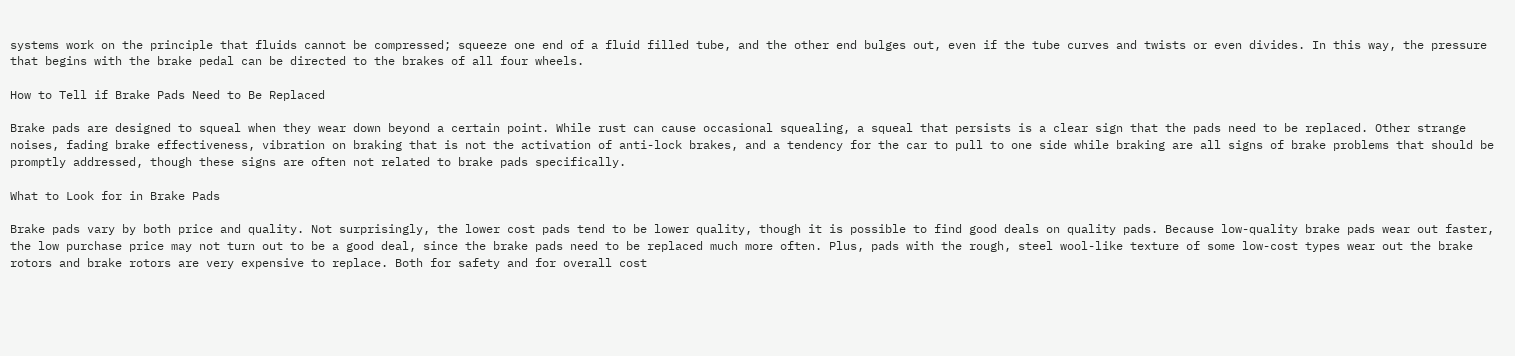systems work on the principle that fluids cannot be compressed; squeeze one end of a fluid filled tube, and the other end bulges out, even if the tube curves and twists or even divides. In this way, the pressure that begins with the brake pedal can be directed to the brakes of all four wheels.

How to Tell if Brake Pads Need to Be Replaced

Brake pads are designed to squeal when they wear down beyond a certain point. While rust can cause occasional squealing, a squeal that persists is a clear sign that the pads need to be replaced. Other strange noises, fading brake effectiveness, vibration on braking that is not the activation of anti-lock brakes, and a tendency for the car to pull to one side while braking are all signs of brake problems that should be promptly addressed, though these signs are often not related to brake pads specifically.

What to Look for in Brake Pads

Brake pads vary by both price and quality. Not surprisingly, the lower cost pads tend to be lower quality, though it is possible to find good deals on quality pads. Because low-quality brake pads wear out faster, the low purchase price may not turn out to be a good deal, since the brake pads need to be replaced much more often. Plus, pads with the rough, steel wool-like texture of some low-cost types wear out the brake rotors and brake rotors are very expensive to replace. Both for safety and for overall cost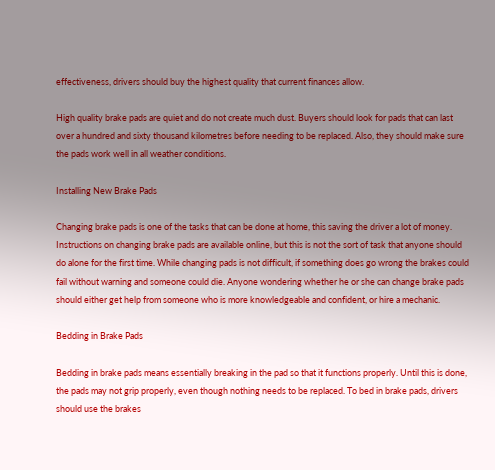effectiveness, drivers should buy the highest quality that current finances allow.

High quality brake pads are quiet and do not create much dust. Buyers should look for pads that can last over a hundred and sixty thousand kilometres before needing to be replaced. Also, they should make sure the pads work well in all weather conditions.

Installing New Brake Pads

Changing brake pads is one of the tasks that can be done at home, this saving the driver a lot of money. Instructions on changing brake pads are available online, but this is not the sort of task that anyone should do alone for the first time. While changing pads is not difficult, if something does go wrong the brakes could fail without warning and someone could die. Anyone wondering whether he or she can change brake pads should either get help from someone who is more knowledgeable and confident, or hire a mechanic.

Bedding in Brake Pads

Bedding in brake pads means essentially breaking in the pad so that it functions properly. Until this is done, the pads may not grip properly, even though nothing needs to be replaced. To bed in brake pads, drivers should use the brakes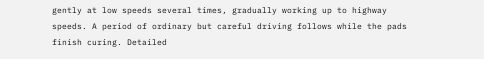gently at low speeds several times, gradually working up to highway speeds. A period of ordinary but careful driving follows while the pads finish curing. Detailed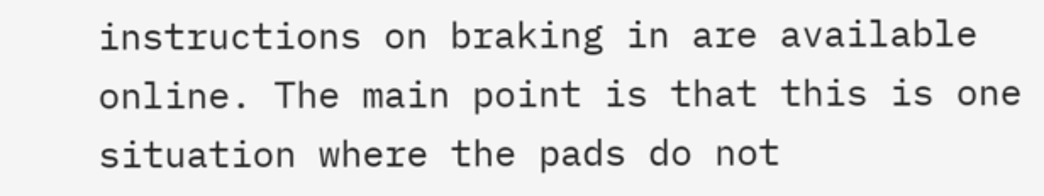instructions on braking in are available online. The main point is that this is one situation where the pads do not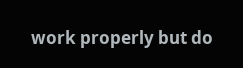work properly but do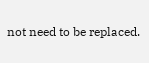not need to be replaced.